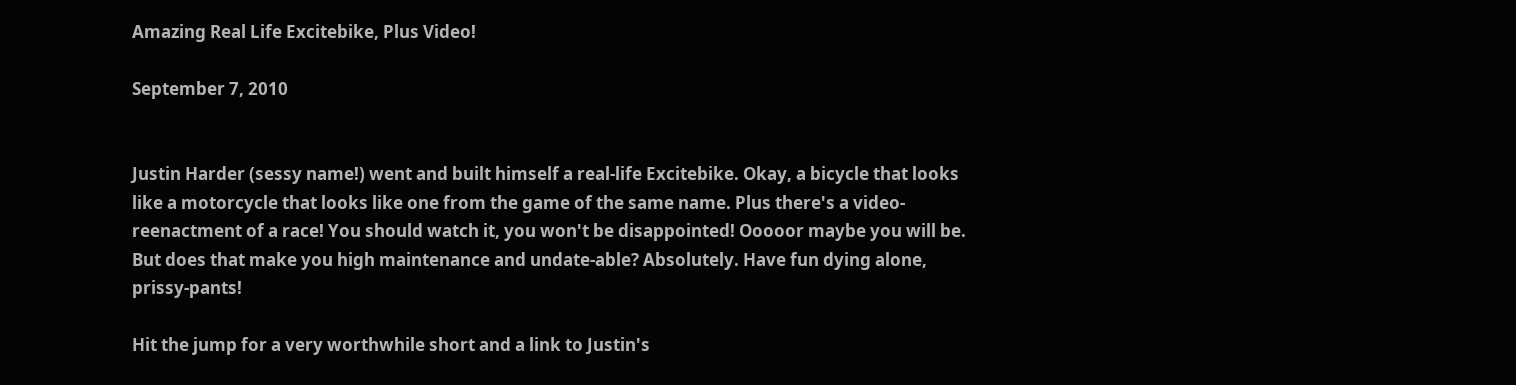Amazing Real Life Excitebike, Plus Video!

September 7, 2010


Justin Harder (sessy name!) went and built himself a real-life Excitebike. Okay, a bicycle that looks like a motorcycle that looks like one from the game of the same name. Plus there's a video-reenactment of a race! You should watch it, you won't be disappointed! Ooooor maybe you will be. But does that make you high maintenance and undate-able? Absolutely. Have fun dying alone, prissy-pants!

Hit the jump for a very worthwhile short and a link to Justin's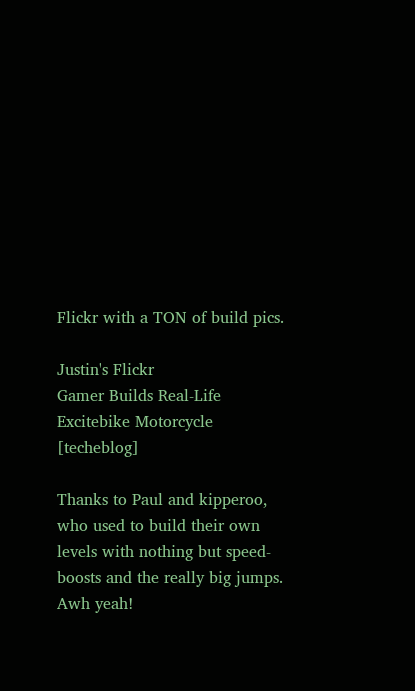Flickr with a TON of build pics.

Justin's Flickr
Gamer Builds Real-Life Excitebike Motorcycle [techeblog]

Thanks to Paul and kipperoo, who used to build their own levels with nothing but speed-boosts and the really big jumps. Awh yeah!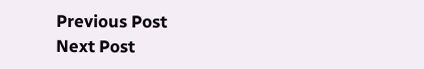Previous Post
Next Post